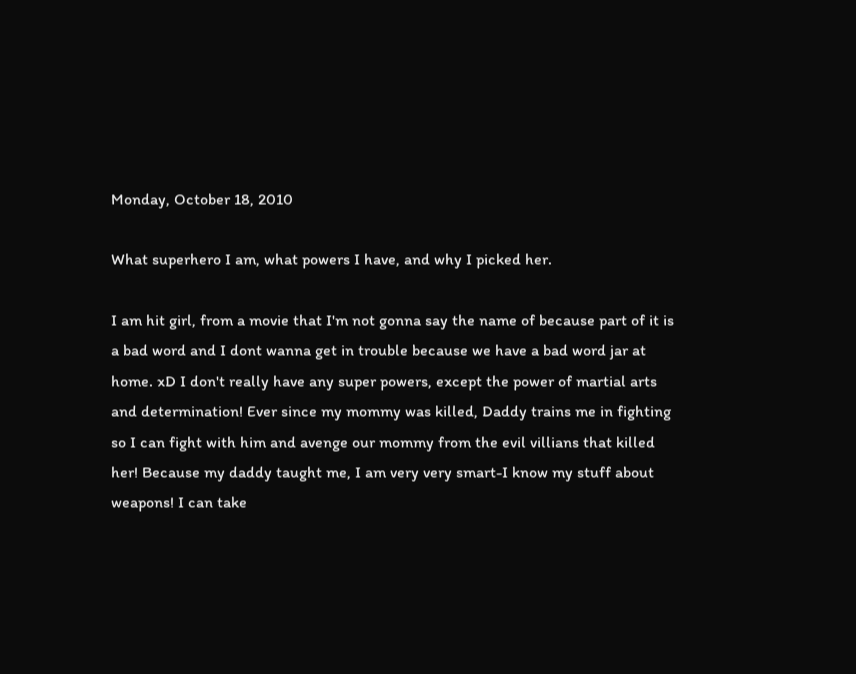Monday, October 18, 2010

What superhero I am, what powers I have, and why I picked her.

I am hit girl, from a movie that I'm not gonna say the name of because part of it is  a bad word and I dont wanna get in trouble because we have a bad word jar at home. xD I don't really have any super powers, except the power of martial arts and determination! Ever since my mommy was killed, Daddy trains me in fighting so I can fight with him and avenge our mommy from the evil villians that killed her! Because my daddy taught me, I am very very smart-I know my stuff about weapons! I can take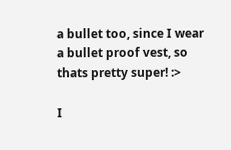a bullet too, since I wear a bullet proof vest, so thats pretty super! :>

I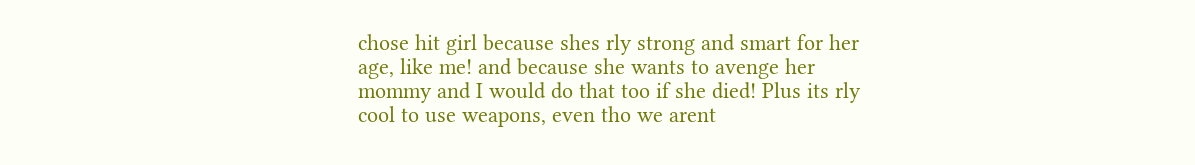chose hit girl because shes rly strong and smart for her age, like me! and because she wants to avenge her mommy and I would do that too if she died! Plus its rly cool to use weapons, even tho we arent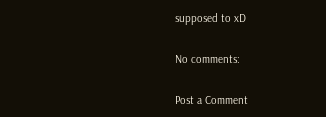supposed to xD

No comments:

Post a Comment